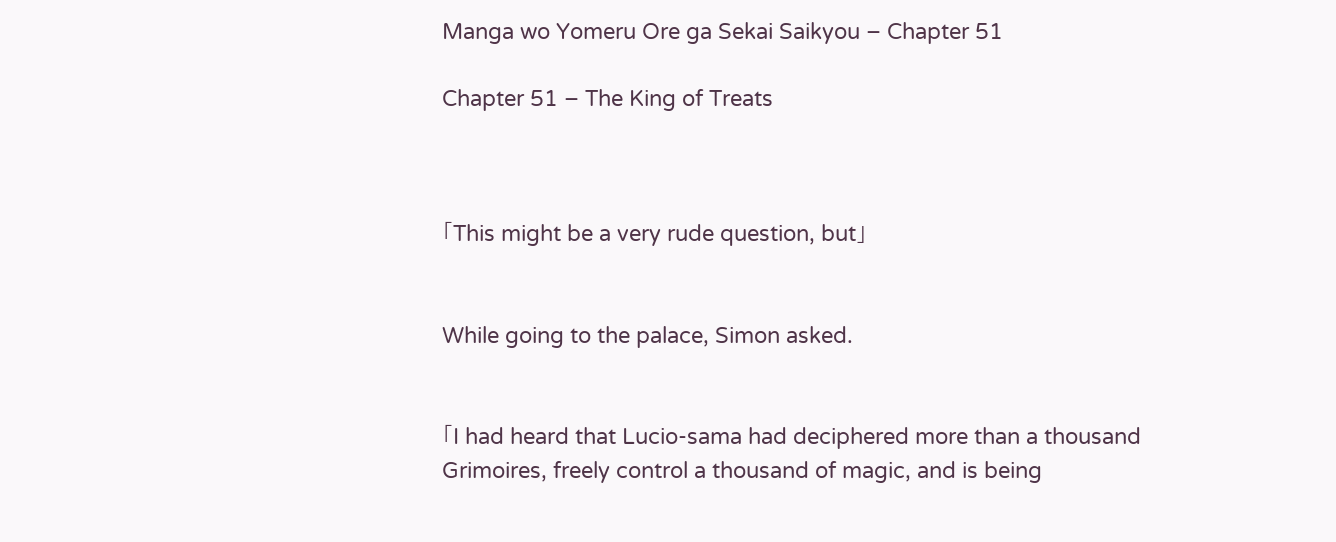Manga wo Yomeru Ore ga Sekai Saikyou – Chapter 51

Chapter 51 – The King of Treats



「This might be a very rude question, but」


While going to the palace, Simon asked.


「I had heard that Lucio-sama had deciphered more than a thousand Grimoires, freely control a thousand of magic, and is being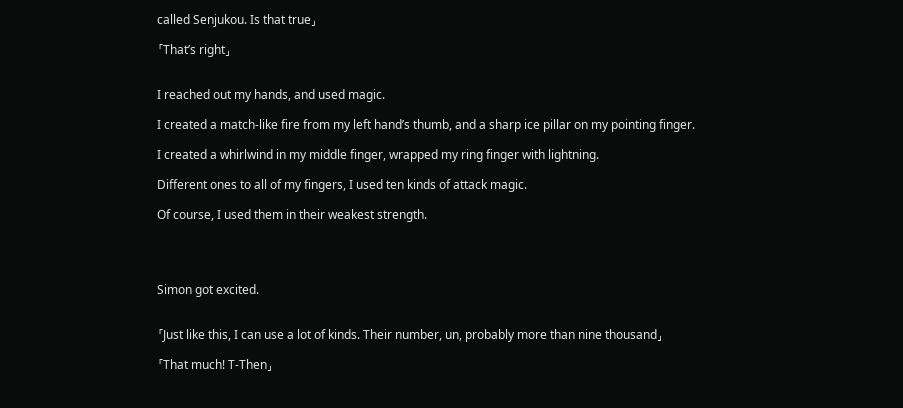called Senjukou. Is that true」

「That’s right」


I reached out my hands, and used magic.

I created a match-like fire from my left hand’s thumb, and a sharp ice pillar on my pointing finger.

I created a whirlwind in my middle finger, wrapped my ring finger with lightning.

Different ones to all of my fingers, I used ten kinds of attack magic.

Of course, I used them in their weakest strength.




Simon got excited.


「Just like this, I can use a lot of kinds. Their number, un, probably more than nine thousand」

「That much! T-Then」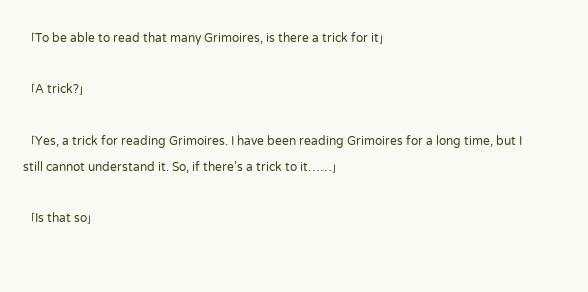「To be able to read that many Grimoires, is there a trick for it」

「A trick?」

「Yes, a trick for reading Grimoires. I have been reading Grimoires for a long time, but I still cannot understand it. So, if there’s a trick to it……」

「Is that so」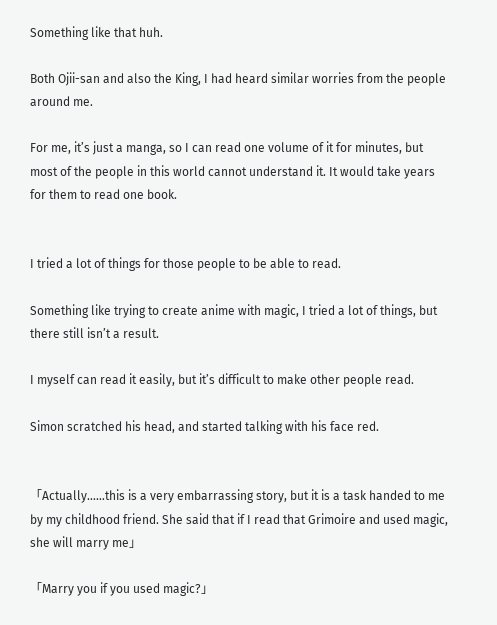Something like that huh.

Both Ojii-san and also the King, I had heard similar worries from the people around me.

For me, it’s just a manga, so I can read one volume of it for minutes, but most of the people in this world cannot understand it. It would take years for them to read one book.


I tried a lot of things for those people to be able to read.

Something like trying to create anime with magic, I tried a lot of things, but there still isn’t a result.

I myself can read it easily, but it’s difficult to make other people read.

Simon scratched his head, and started talking with his face red.


「Actually……this is a very embarrassing story, but it is a task handed to me by my childhood friend. She said that if I read that Grimoire and used magic, she will marry me」

「Marry you if you used magic?」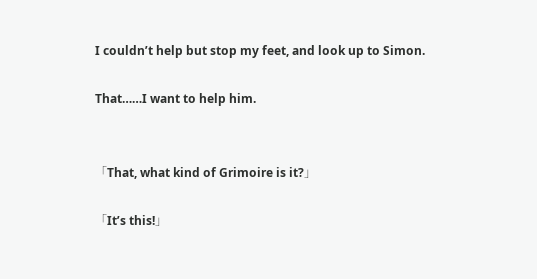I couldn’t help but stop my feet, and look up to Simon.

That……I want to help him.


「That, what kind of Grimoire is it?」

「It’s this!」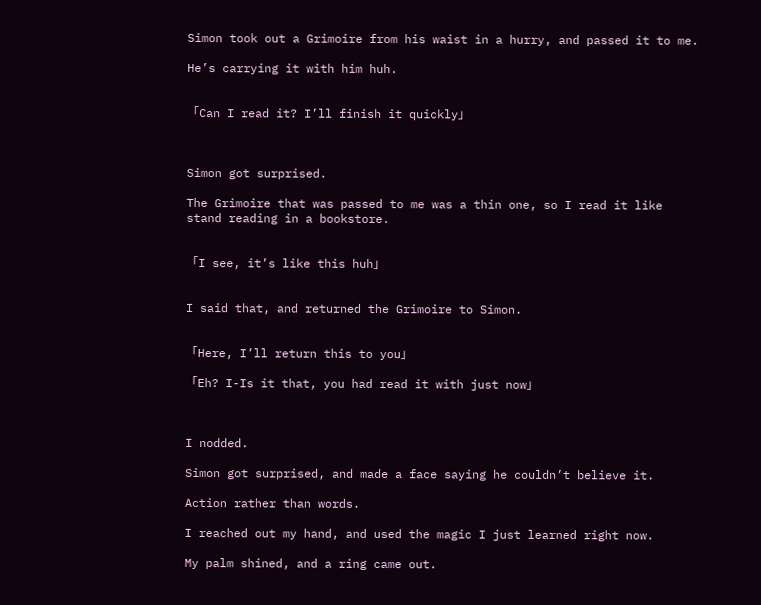Simon took out a Grimoire from his waist in a hurry, and passed it to me.

He’s carrying it with him huh.


「Can I read it? I’ll finish it quickly」



Simon got surprised.

The Grimoire that was passed to me was a thin one, so I read it like stand reading in a bookstore.


「I see, it’s like this huh」


I said that, and returned the Grimoire to Simon.


「Here, I’ll return this to you」

「Eh? I-Is it that, you had read it with just now」



I nodded.

Simon got surprised, and made a face saying he couldn’t believe it.

Action rather than words.

I reached out my hand, and used the magic I just learned right now.

My palm shined, and a ring came out.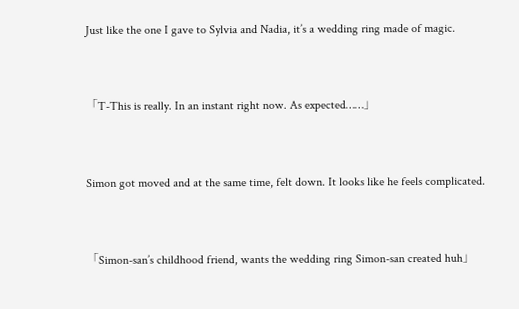Just like the one I gave to Sylvia and Nadia, it’s a wedding ring made of magic.


「T-This is really. In an instant right now. As expected……」


Simon got moved and at the same time, felt down. It looks like he feels complicated.


「Simon-san’s childhood friend, wants the wedding ring Simon-san created huh」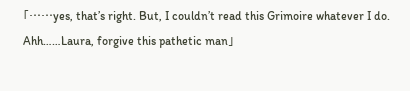「……yes, that’s right. But, I couldn’t read this Grimoire whatever I do. Ahh……Laura, forgive this pathetic man」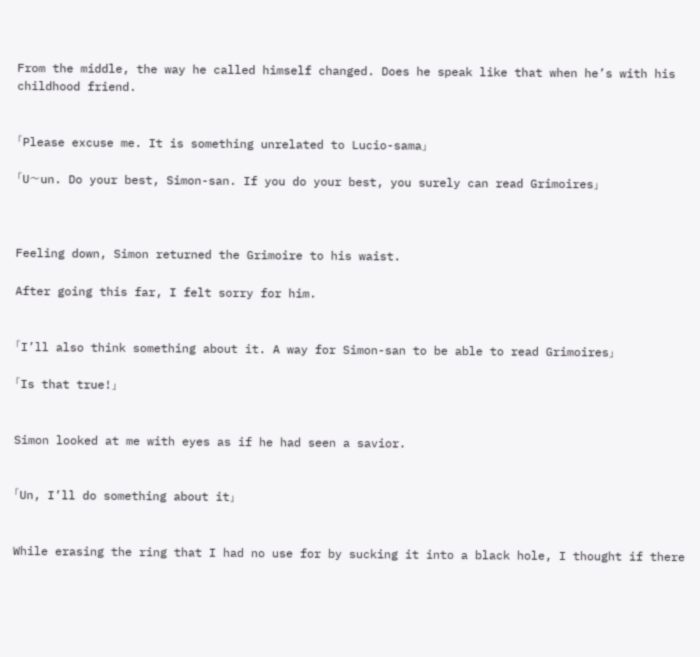From the middle, the way he called himself changed. Does he speak like that when he’s with his childhood friend.


「Please excuse me. It is something unrelated to Lucio-sama」

「U〜un. Do your best, Simon-san. If you do your best, you surely can read Grimoires」



Feeling down, Simon returned the Grimoire to his waist.

After going this far, I felt sorry for him.


「I’ll also think something about it. A way for Simon-san to be able to read Grimoires」

「Is that true!」


Simon looked at me with eyes as if he had seen a savior.


「Un, I’ll do something about it」


While erasing the ring that I had no use for by sucking it into a black hole, I thought if there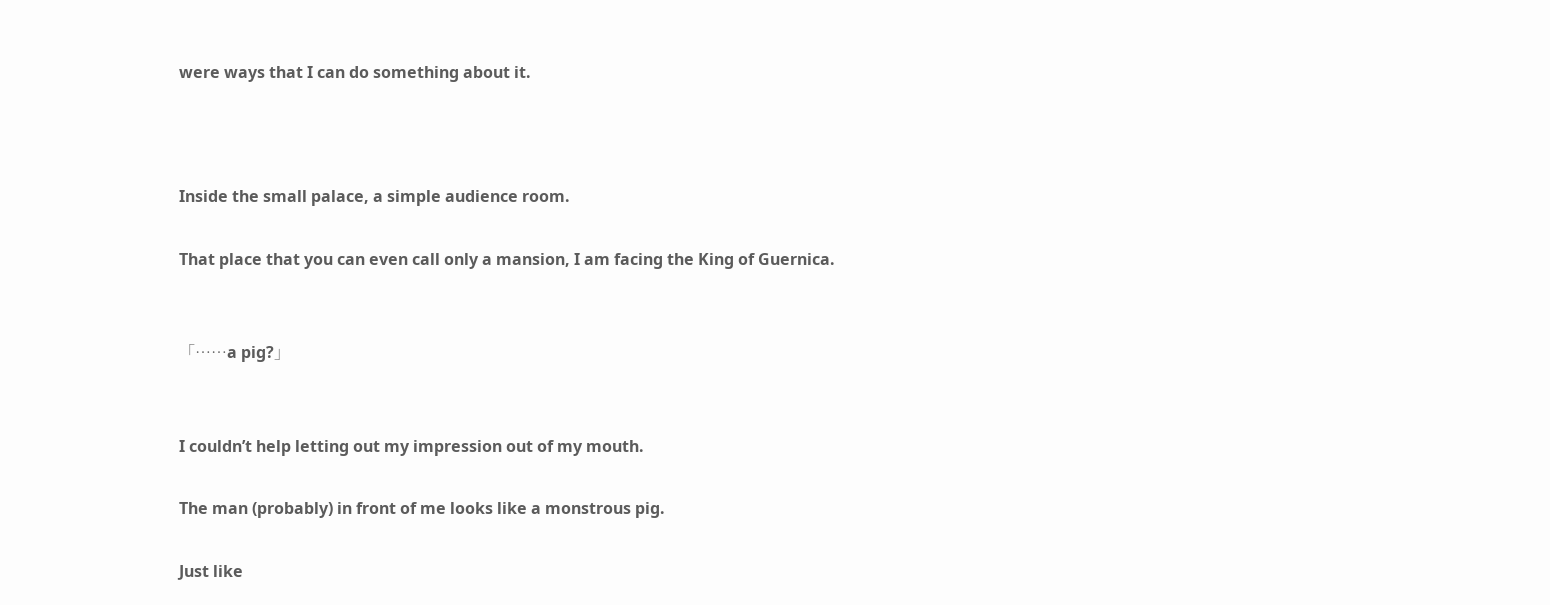were ways that I can do something about it.



Inside the small palace, a simple audience room.

That place that you can even call only a mansion, I am facing the King of Guernica.


「……a pig?」


I couldn’t help letting out my impression out of my mouth.

The man (probably) in front of me looks like a monstrous pig.

Just like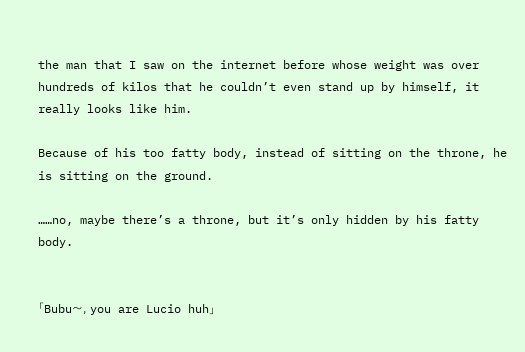the man that I saw on the internet before whose weight was over hundreds of kilos that he couldn’t even stand up by himself, it really looks like him.

Because of his too fatty body, instead of sitting on the throne, he is sitting on the ground.

……no, maybe there’s a throne, but it’s only hidden by his fatty body.


「Bubu〜, you are Lucio huh」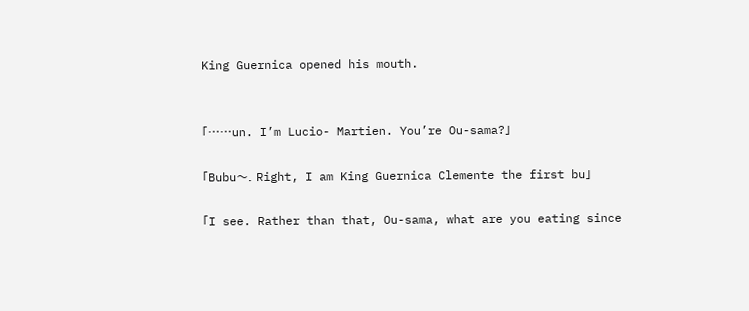King Guernica opened his mouth.


「……un. I’m Lucio- Martien. You’re Ou-sama?」

「Bubu〜. Right, I am King Guernica Clemente the first bu」

「I see. Rather than that, Ou-sama, what are you eating since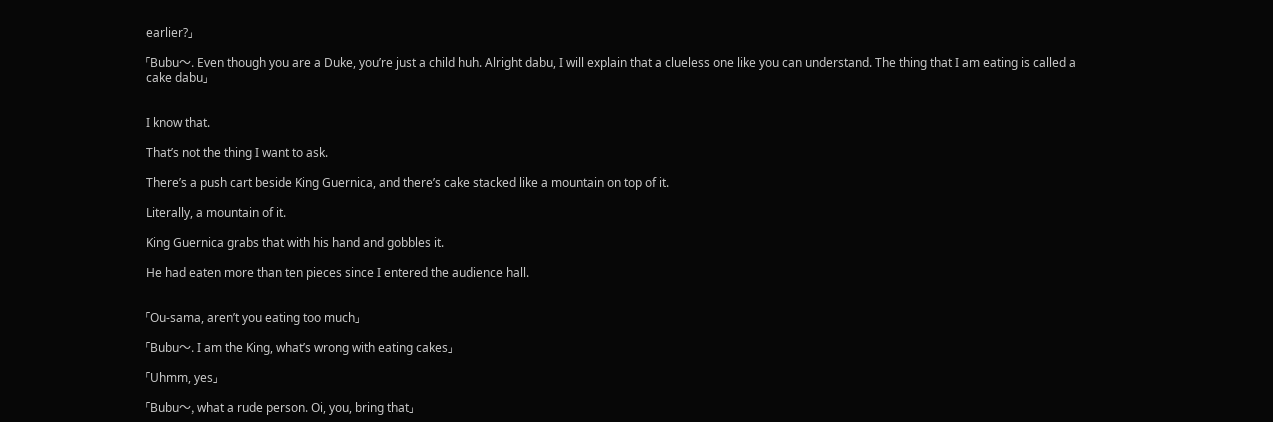earlier?」

「Bubu〜. Even though you are a Duke, you’re just a child huh. Alright dabu, I will explain that a clueless one like you can understand. The thing that I am eating is called a cake dabu」


I know that.

That’s not the thing I want to ask.

There’s a push cart beside King Guernica, and there’s cake stacked like a mountain on top of it.

Literally, a mountain of it.

King Guernica grabs that with his hand and gobbles it.

He had eaten more than ten pieces since I entered the audience hall.


「Ou-sama, aren’t you eating too much」

「Bubu〜. I am the King, what’s wrong with eating cakes」

「Uhmm, yes」

「Bubu〜, what a rude person. Oi, you, bring that」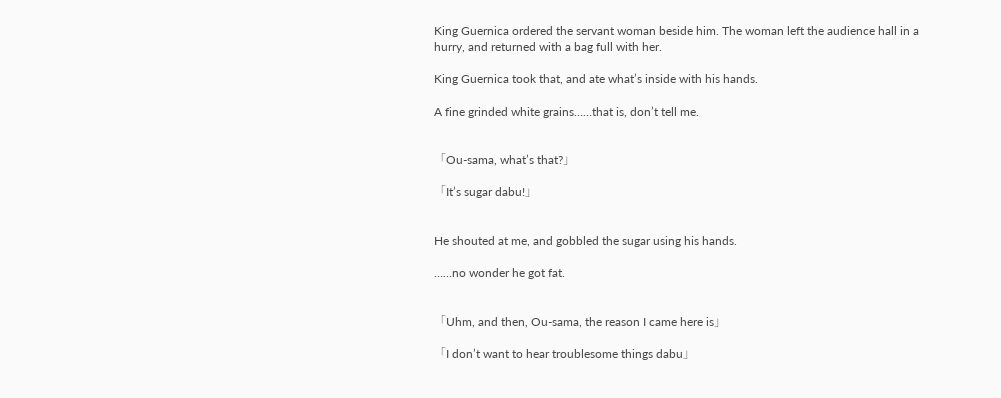King Guernica ordered the servant woman beside him. The woman left the audience hall in a hurry, and returned with a bag full with her.

King Guernica took that, and ate what’s inside with his hands.

A fine grinded white grains……that is, don’t tell me.


「Ou-sama, what’s that?」

「It’s sugar dabu!」


He shouted at me, and gobbled the sugar using his hands.

……no wonder he got fat.


「Uhm, and then, Ou-sama, the reason I came here is」

「I don’t want to hear troublesome things dabu」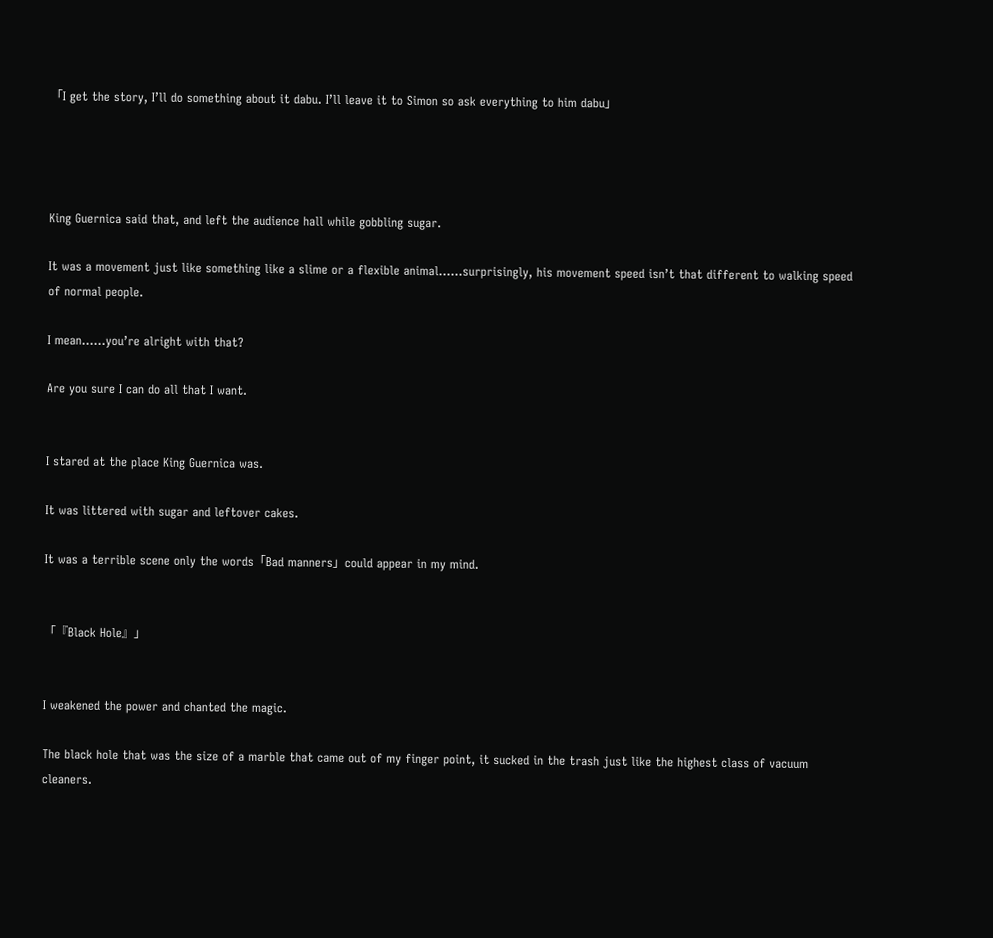「I get the story, I’ll do something about it dabu. I’ll leave it to Simon so ask everything to him dabu」




King Guernica said that, and left the audience hall while gobbling sugar.

It was a movement just like something like a slime or a flexible animal……surprisingly, his movement speed isn’t that different to walking speed of normal people.

I mean……you’re alright with that?

Are you sure I can do all that I want.


I stared at the place King Guernica was.

It was littered with sugar and leftover cakes.

It was a terrible scene only the words「Bad manners」could appear in my mind.


「『Black Hole』」


I weakened the power and chanted the magic.

The black hole that was the size of a marble that came out of my finger point, it sucked in the trash just like the highest class of vacuum cleaners.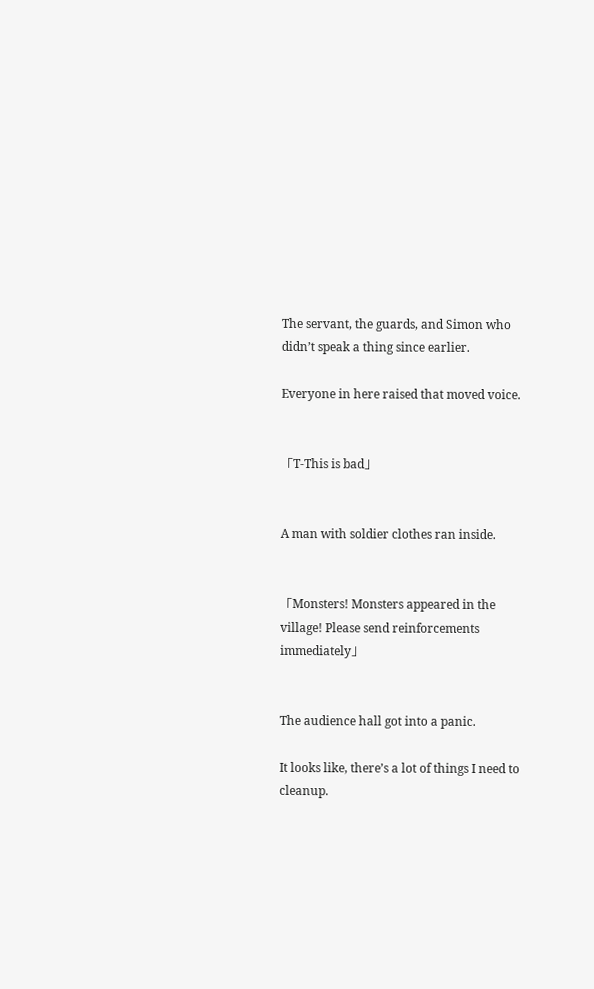The servant, the guards, and Simon who didn’t speak a thing since earlier.

Everyone in here raised that moved voice.


「T-This is bad」


A man with soldier clothes ran inside.


「Monsters! Monsters appeared in the village! Please send reinforcements immediately」


The audience hall got into a panic.

It looks like, there’s a lot of things I need to cleanup.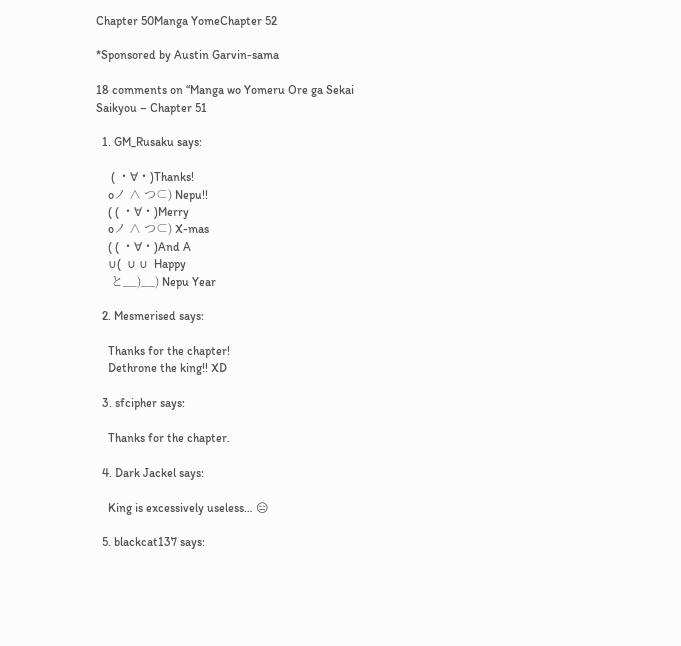Chapter 50Manga YomeChapter 52

*Sponsored by Austin Garvin-sama

18 comments on “Manga wo Yomeru Ore ga Sekai Saikyou – Chapter 51

  1. GM_Rusaku says:

     ( ・∀・)Thanks!
    oノ ∧ つ⊂) Nepu!!
    ( ( ・∀・)Merry
    oノ ∧ つ⊂) X-mas
    ( ( ・∀・)And A
    ∪(  ∪ ∪  Happy
     と__)__) Nepu Year

  2. Mesmerised says:

    Thanks for the chapter!
    Dethrone the king!! XD

  3. sfcipher says:

    Thanks for the chapter.

  4. Dark Jackel says:

    King is excessively useless… 😑

  5. blackcat137 says: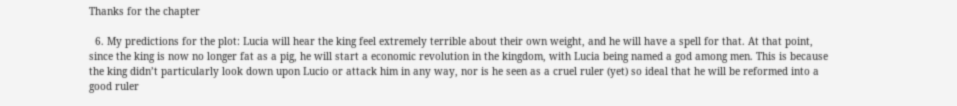Thanks for the chapter

  6. My predictions for the plot: Lucia will hear the king feel extremely terrible about their own weight, and he will have a spell for that. At that point, since the king is now no longer fat as a pig, he will start a economic revolution in the kingdom, with Lucia being named a god among men. This is because the king didn’t particularly look down upon Lucio or attack him in any way, nor is he seen as a cruel ruler (yet) so ideal that he will be reformed into a good ruler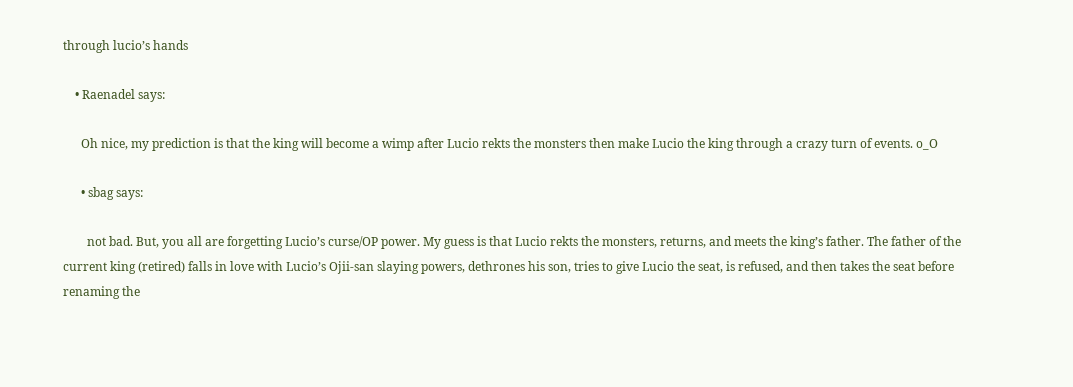through lucio’s hands

    • Raenadel says:

      Oh nice, my prediction is that the king will become a wimp after Lucio rekts the monsters then make Lucio the king through a crazy turn of events. o_O

      • sbag says:

        not bad. But, you all are forgetting Lucio’s curse/OP power. My guess is that Lucio rekts the monsters, returns, and meets the king’s father. The father of the current king (retired) falls in love with Lucio’s Ojii-san slaying powers, dethrones his son, tries to give Lucio the seat, is refused, and then takes the seat before renaming the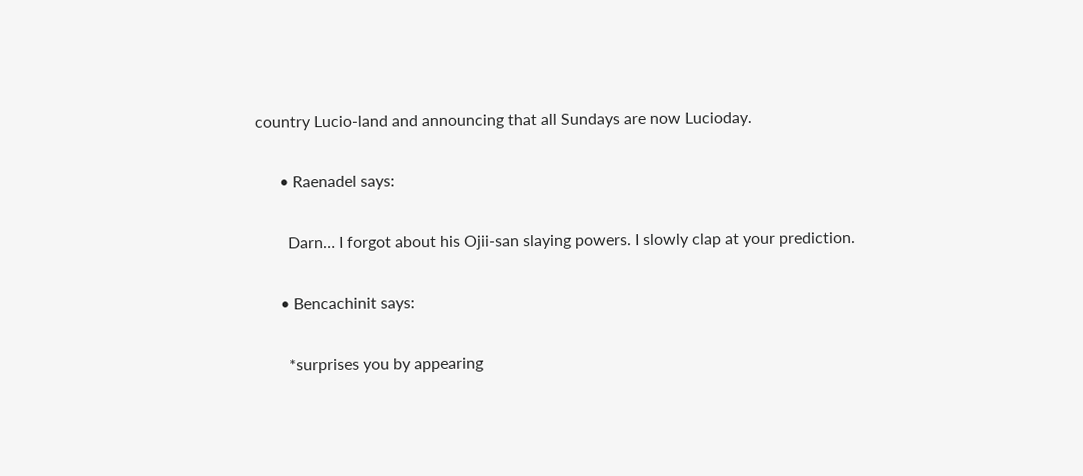country Lucio-land and announcing that all Sundays are now Lucioday.

      • Raenadel says:

        Darn… I forgot about his Ojii-san slaying powers. I slowly clap at your prediction.

      • Bencachinit says:

        *surprises you by appearing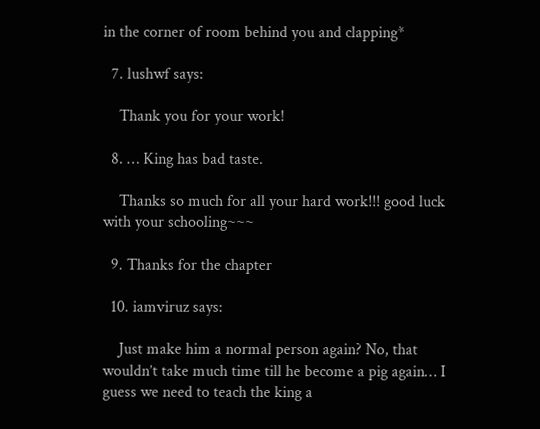in the corner of room behind you and clapping*

  7. lushwf says:

    Thank you for your work!

  8. … King has bad taste.

    Thanks so much for all your hard work!!! good luck with your schooling~~~

  9. Thanks for the chapter

  10. iamviruz says:

    Just make him a normal person again? No, that wouldn’t take much time till he become a pig again… I guess we need to teach the king a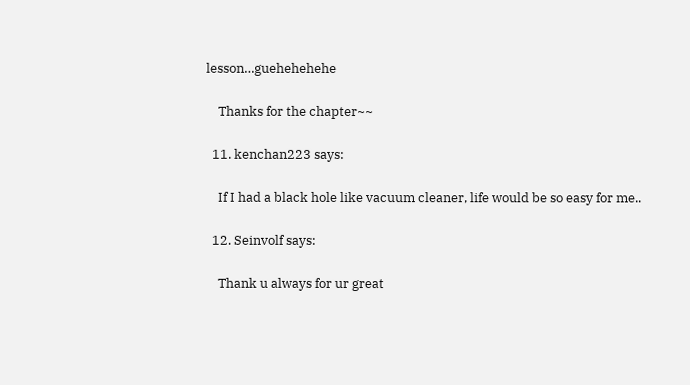lesson…guehehehehe

    Thanks for the chapter~~

  11. kenchan223 says:

    If I had a black hole like vacuum cleaner, life would be so easy for me..

  12. Seinvolf says:

    Thank u always for ur great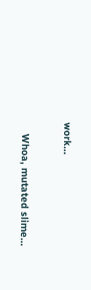work…

    Whoa, mutated slime…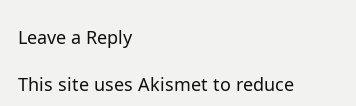Leave a Reply

This site uses Akismet to reduce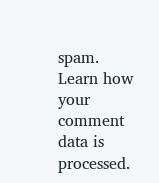spam. Learn how your comment data is processed.